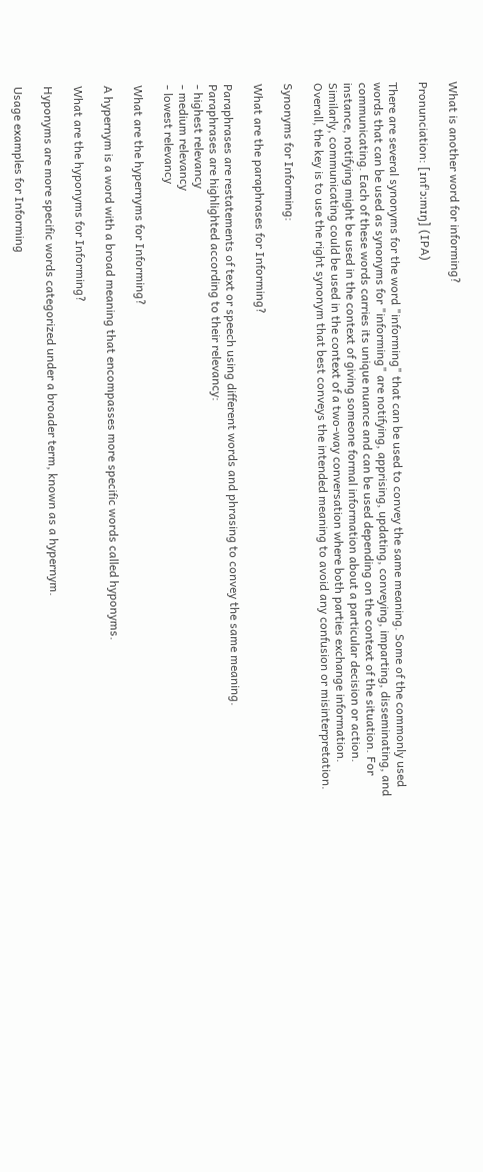What is another word for informing?

Pronunciation: [ɪnfˈɔːmɪŋ] (IPA)

There are several synonyms for the word "informing" that can be used to convey the same meaning. Some of the commonly used words that can be used as synonyms for "informing" are notifying, apprising, updating, conveying, imparting, disseminating, and communicating. Each of these words carries its unique nuance and can be used depending on the context of the situation. For instance, notifying might be used in the context of giving someone formal information about a particular decision or action. Similarly, communicating could be used in the context of a two-way conversation where both parties exchange information. Overall, the key is to use the right synonym that best conveys the intended meaning to avoid any confusion or misinterpretation.

Synonyms for Informing:

What are the paraphrases for Informing?

Paraphrases are restatements of text or speech using different words and phrasing to convey the same meaning.
Paraphrases are highlighted according to their relevancy:
- highest relevancy
- medium relevancy
- lowest relevancy

What are the hypernyms for Informing?

A hypernym is a word with a broad meaning that encompasses more specific words called hyponyms.

What are the hyponyms for Informing?

Hyponyms are more specific words categorized under a broader term, known as a hypernym.

Usage examples for Informing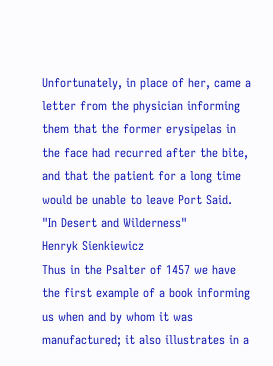Unfortunately, in place of her, came a letter from the physician informing them that the former erysipelas in the face had recurred after the bite, and that the patient for a long time would be unable to leave Port Said.
"In Desert and Wilderness"
Henryk Sienkiewicz
Thus in the Psalter of 1457 we have the first example of a book informing us when and by whom it was manufactured; it also illustrates in a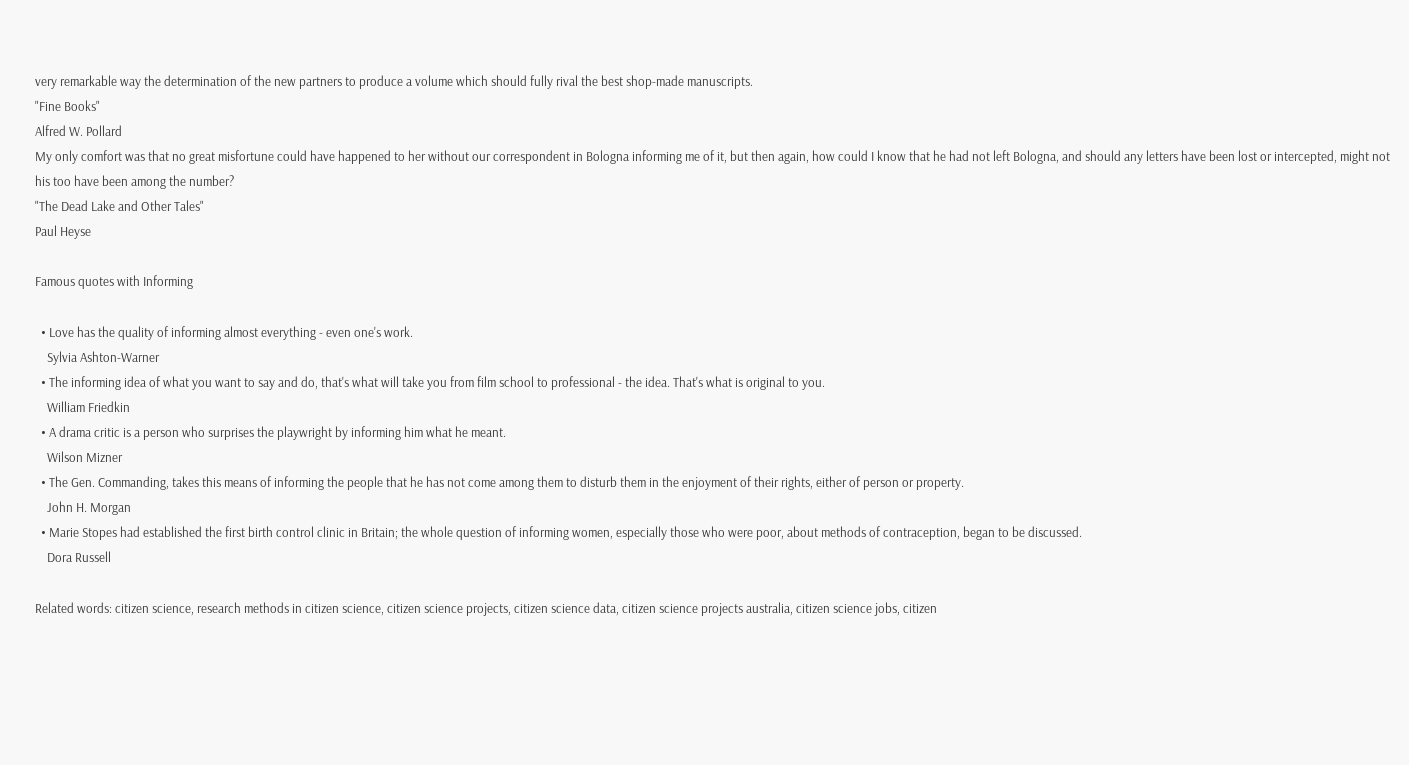very remarkable way the determination of the new partners to produce a volume which should fully rival the best shop-made manuscripts.
"Fine Books"
Alfred W. Pollard
My only comfort was that no great misfortune could have happened to her without our correspondent in Bologna informing me of it, but then again, how could I know that he had not left Bologna, and should any letters have been lost or intercepted, might not his too have been among the number?
"The Dead Lake and Other Tales"
Paul Heyse

Famous quotes with Informing

  • Love has the quality of informing almost everything - even one's work.
    Sylvia Ashton-Warner
  • The informing idea of what you want to say and do, that's what will take you from film school to professional - the idea. That's what is original to you.
    William Friedkin
  • A drama critic is a person who surprises the playwright by informing him what he meant.
    Wilson Mizner
  • The Gen. Commanding, takes this means of informing the people that he has not come among them to disturb them in the enjoyment of their rights, either of person or property.
    John H. Morgan
  • Marie Stopes had established the first birth control clinic in Britain; the whole question of informing women, especially those who were poor, about methods of contraception, began to be discussed.
    Dora Russell

Related words: citizen science, research methods in citizen science, citizen science projects, citizen science data, citizen science projects australia, citizen science jobs, citizen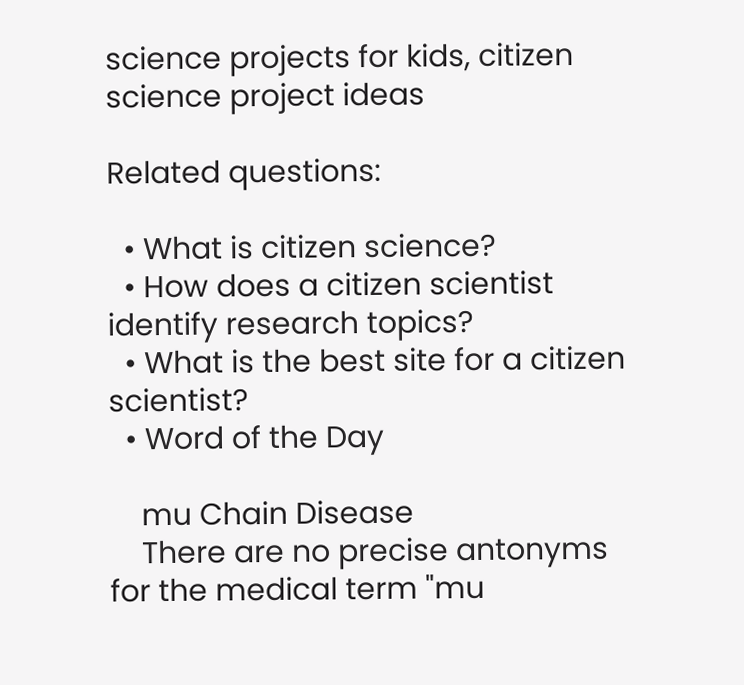science projects for kids, citizen science project ideas

Related questions:

  • What is citizen science?
  • How does a citizen scientist identify research topics?
  • What is the best site for a citizen scientist?
  • Word of the Day

    mu Chain Disease
    There are no precise antonyms for the medical term "mu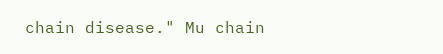chain disease." Mu chain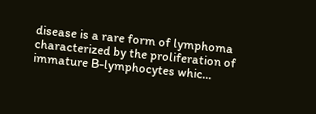disease is a rare form of lymphoma characterized by the proliferation of immature B-lymphocytes whic...